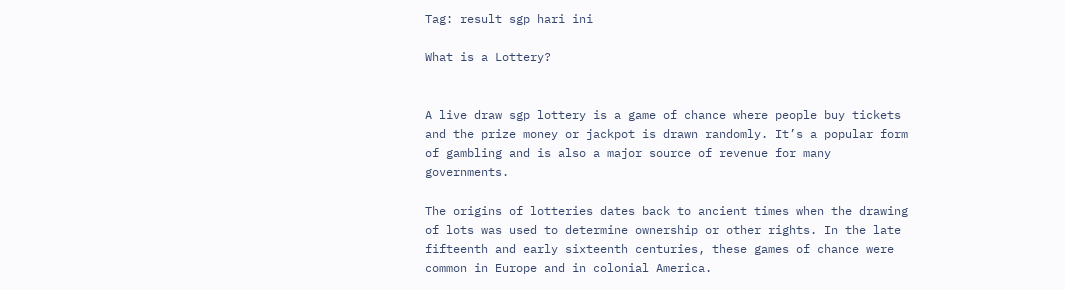Tag: result sgp hari ini

What is a Lottery?


A live draw sgp lottery is a game of chance where people buy tickets and the prize money or jackpot is drawn randomly. It’s a popular form of gambling and is also a major source of revenue for many governments.

The origins of lotteries dates back to ancient times when the drawing of lots was used to determine ownership or other rights. In the late fifteenth and early sixteenth centuries, these games of chance were common in Europe and in colonial America.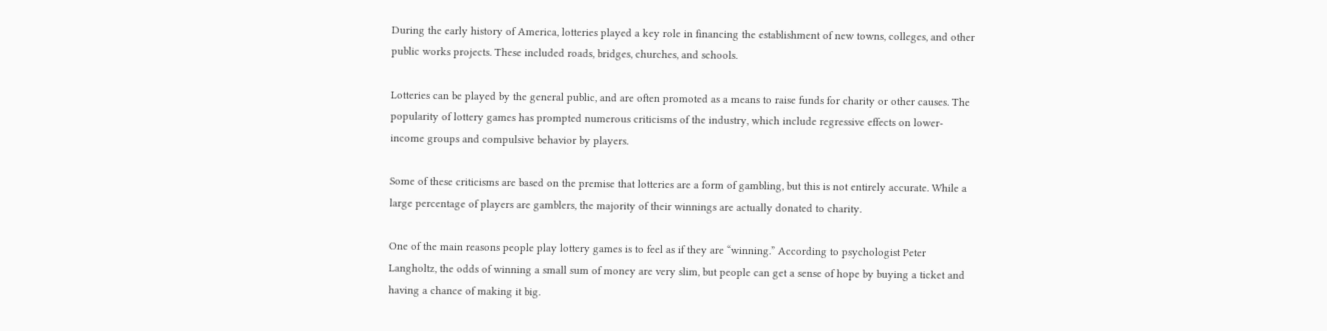During the early history of America, lotteries played a key role in financing the establishment of new towns, colleges, and other public works projects. These included roads, bridges, churches, and schools.

Lotteries can be played by the general public, and are often promoted as a means to raise funds for charity or other causes. The popularity of lottery games has prompted numerous criticisms of the industry, which include regressive effects on lower-income groups and compulsive behavior by players.

Some of these criticisms are based on the premise that lotteries are a form of gambling, but this is not entirely accurate. While a large percentage of players are gamblers, the majority of their winnings are actually donated to charity.

One of the main reasons people play lottery games is to feel as if they are “winning.” According to psychologist Peter Langholtz, the odds of winning a small sum of money are very slim, but people can get a sense of hope by buying a ticket and having a chance of making it big.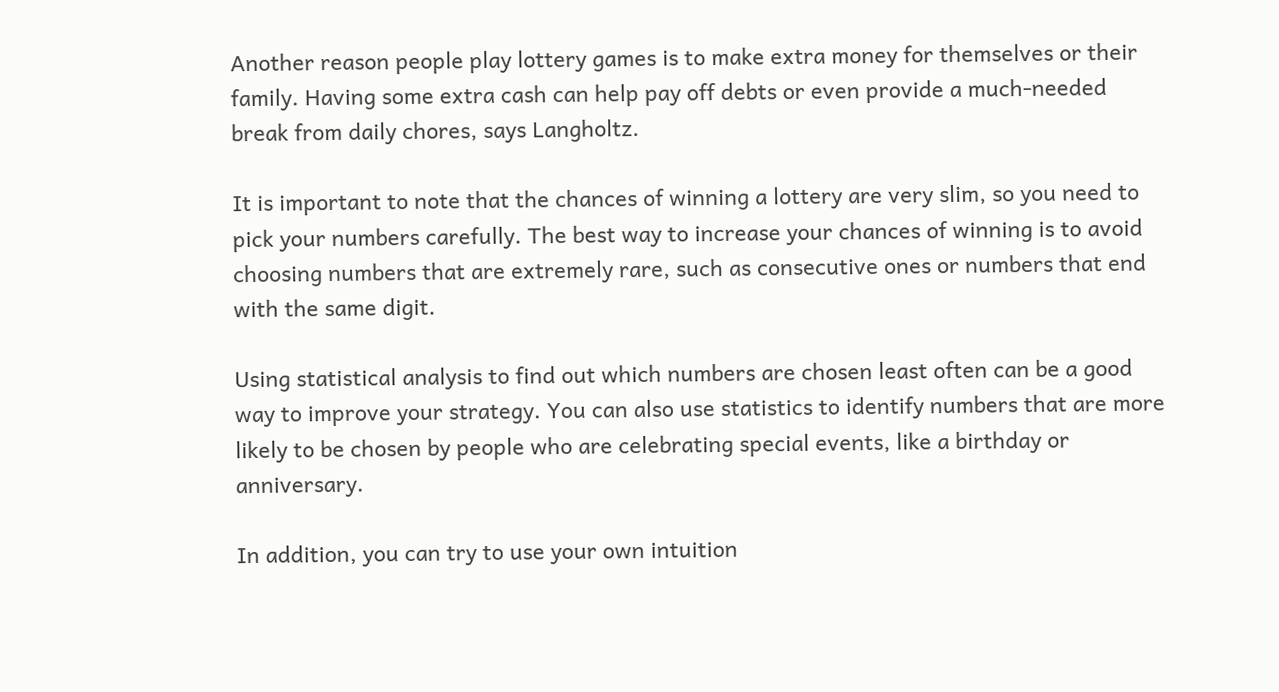Another reason people play lottery games is to make extra money for themselves or their family. Having some extra cash can help pay off debts or even provide a much-needed break from daily chores, says Langholtz.

It is important to note that the chances of winning a lottery are very slim, so you need to pick your numbers carefully. The best way to increase your chances of winning is to avoid choosing numbers that are extremely rare, such as consecutive ones or numbers that end with the same digit.

Using statistical analysis to find out which numbers are chosen least often can be a good way to improve your strategy. You can also use statistics to identify numbers that are more likely to be chosen by people who are celebrating special events, like a birthday or anniversary.

In addition, you can try to use your own intuition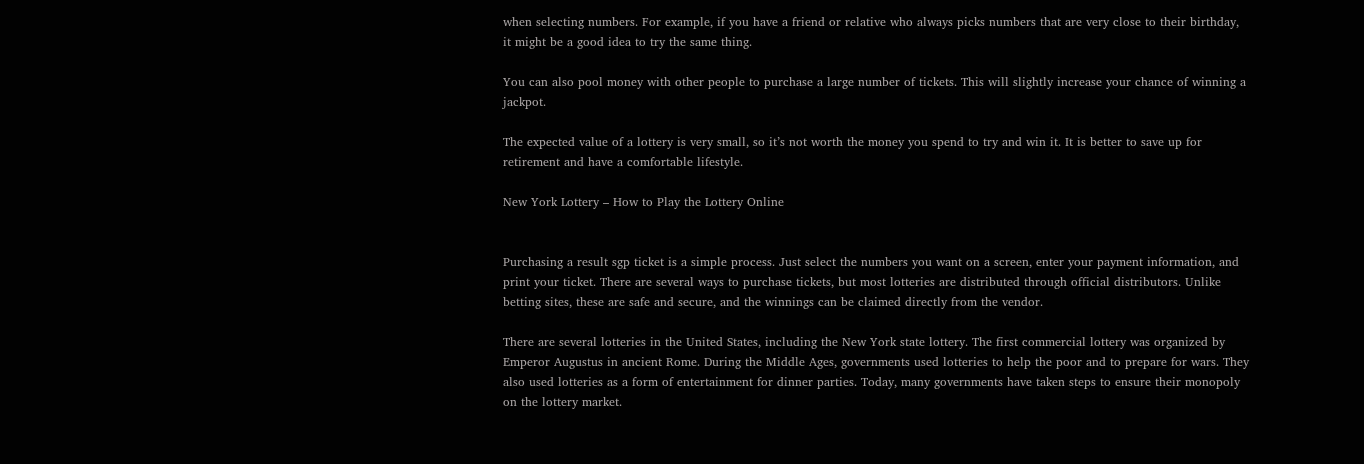when selecting numbers. For example, if you have a friend or relative who always picks numbers that are very close to their birthday, it might be a good idea to try the same thing.

You can also pool money with other people to purchase a large number of tickets. This will slightly increase your chance of winning a jackpot.

The expected value of a lottery is very small, so it’s not worth the money you spend to try and win it. It is better to save up for retirement and have a comfortable lifestyle.

New York Lottery – How to Play the Lottery Online


Purchasing a result sgp ticket is a simple process. Just select the numbers you want on a screen, enter your payment information, and print your ticket. There are several ways to purchase tickets, but most lotteries are distributed through official distributors. Unlike betting sites, these are safe and secure, and the winnings can be claimed directly from the vendor.

There are several lotteries in the United States, including the New York state lottery. The first commercial lottery was organized by Emperor Augustus in ancient Rome. During the Middle Ages, governments used lotteries to help the poor and to prepare for wars. They also used lotteries as a form of entertainment for dinner parties. Today, many governments have taken steps to ensure their monopoly on the lottery market.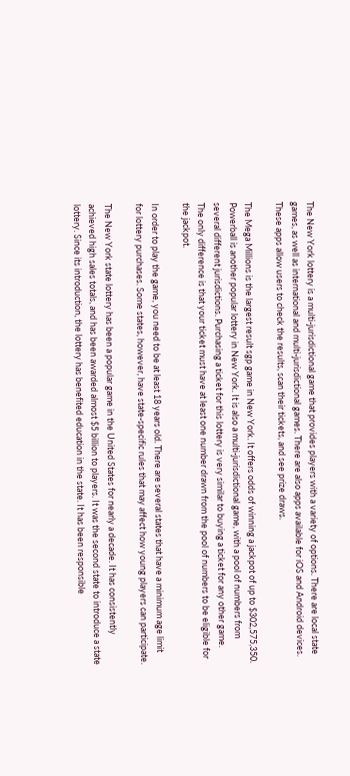The New York lottery is a multi-jurisdictional game that provides players with a variety of options. There are local state games, as well as international and multi-jurisdictional games. There are also apps available for iOS and Android devices. These apps allow users to check the results, scan their tickets, and see prize draws.

The Mega Millions is the largest result sgp game in New York. It offers odds of winning a jackpot of up to $302,575,350. Powerball is another popular lottery in New York. It is also a multi-jurisdictional game, with a pool of numbers from several different jurisdictions. Purchasing a ticket for this lottery is very similar to buying a ticket for any other game. The only difference is that your ticket must have at least one number drawn from the pool of numbers to be eligible for the jackpot.

In order to play the game, you need to be at least 18 years old. There are several states that have a minimum age limit for lottery purchases. Some states, however, have state-specific rules that may affect how young players can participate.

The New York state lottery has been a popular game in the United States for nearly a decade. It has consistently achieved high sales totals, and has been awarded almost $5 billion to players. It was the second state to introduce a state lottery. Since its introduction, the lottery has benefited education in the state. It has been responsible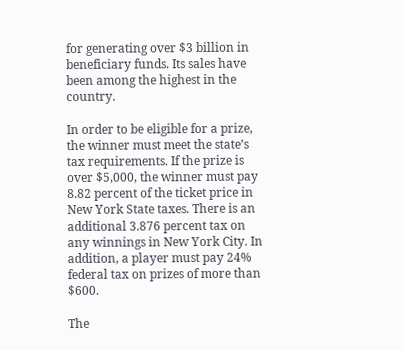for generating over $3 billion in beneficiary funds. Its sales have been among the highest in the country.

In order to be eligible for a prize, the winner must meet the state’s tax requirements. If the prize is over $5,000, the winner must pay 8.82 percent of the ticket price in New York State taxes. There is an additional 3.876 percent tax on any winnings in New York City. In addition, a player must pay 24% federal tax on prizes of more than $600.

The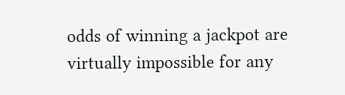odds of winning a jackpot are virtually impossible for any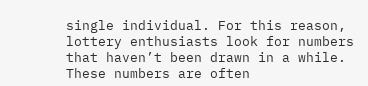single individual. For this reason, lottery enthusiasts look for numbers that haven’t been drawn in a while. These numbers are often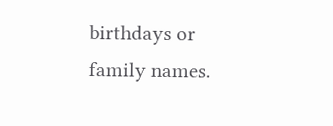birthdays or family names.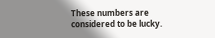These numbers are considered to be lucky.